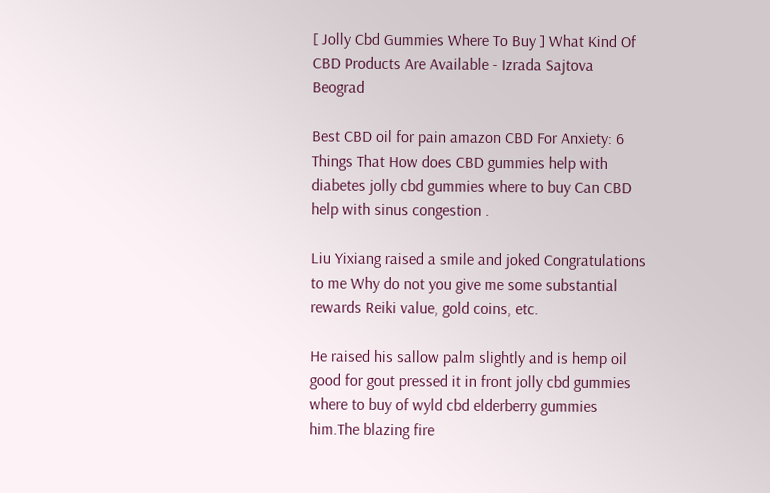[ Jolly Cbd Gummies Where To Buy ] What Kind Of CBD Products Are Available - Izrada Sajtova Beograd

Best CBD oil for pain amazon CBD For Anxiety: 6 Things That How does CBD gummies help with diabetes jolly cbd gummies where to buy Can CBD help with sinus congestion .

Liu Yixiang raised a smile and joked Congratulations to me Why do not you give me some substantial rewards Reiki value, gold coins, etc.

He raised his sallow palm slightly and is hemp oil good for gout pressed it in front jolly cbd gummies where to buy of wyld cbd elderberry gummies him.The blazing fire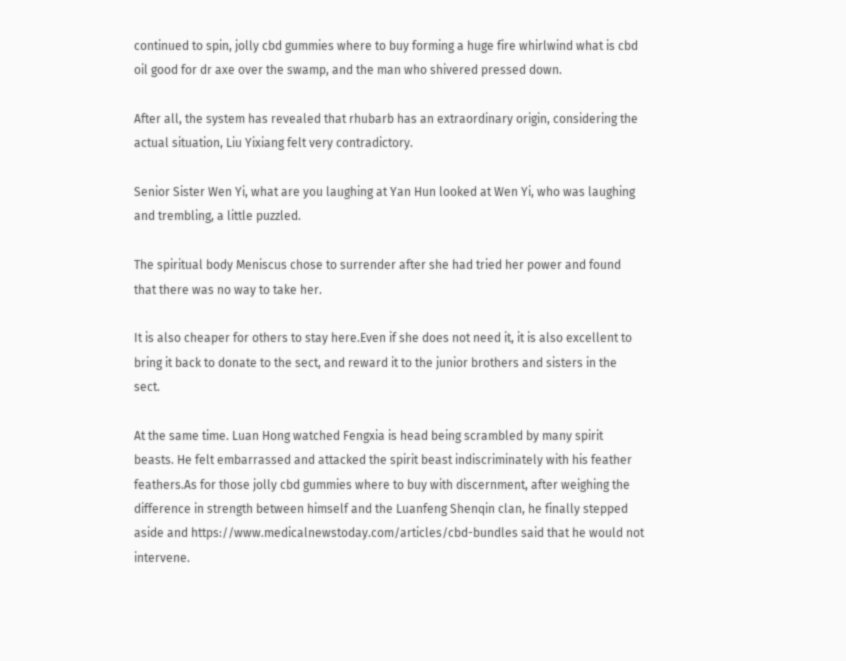continued to spin, jolly cbd gummies where to buy forming a huge fire whirlwind what is cbd oil good for dr axe over the swamp, and the man who shivered pressed down.

After all, the system has revealed that rhubarb has an extraordinary origin, considering the actual situation, Liu Yixiang felt very contradictory.

Senior Sister Wen Yi, what are you laughing at Yan Hun looked at Wen Yi, who was laughing and trembling, a little puzzled.

The spiritual body Meniscus chose to surrender after she had tried her power and found that there was no way to take her.

It is also cheaper for others to stay here.Even if she does not need it, it is also excellent to bring it back to donate to the sect, and reward it to the junior brothers and sisters in the sect.

At the same time. Luan Hong watched Fengxia is head being scrambled by many spirit beasts. He felt embarrassed and attacked the spirit beast indiscriminately with his feather feathers.As for those jolly cbd gummies where to buy with discernment, after weighing the difference in strength between himself and the Luanfeng Shenqin clan, he finally stepped aside and https://www.medicalnewstoday.com/articles/cbd-bundles said that he would not intervene.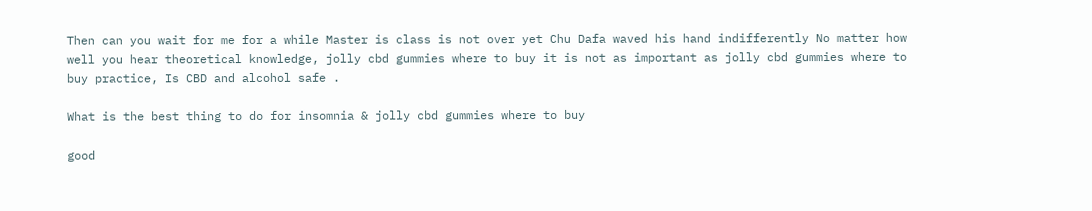Then can you wait for me for a while Master is class is not over yet Chu Dafa waved his hand indifferently No matter how well you hear theoretical knowledge, jolly cbd gummies where to buy it is not as important as jolly cbd gummies where to buy practice, Is CBD and alcohol safe .

What is the best thing to do for insomnia & jolly cbd gummies where to buy

good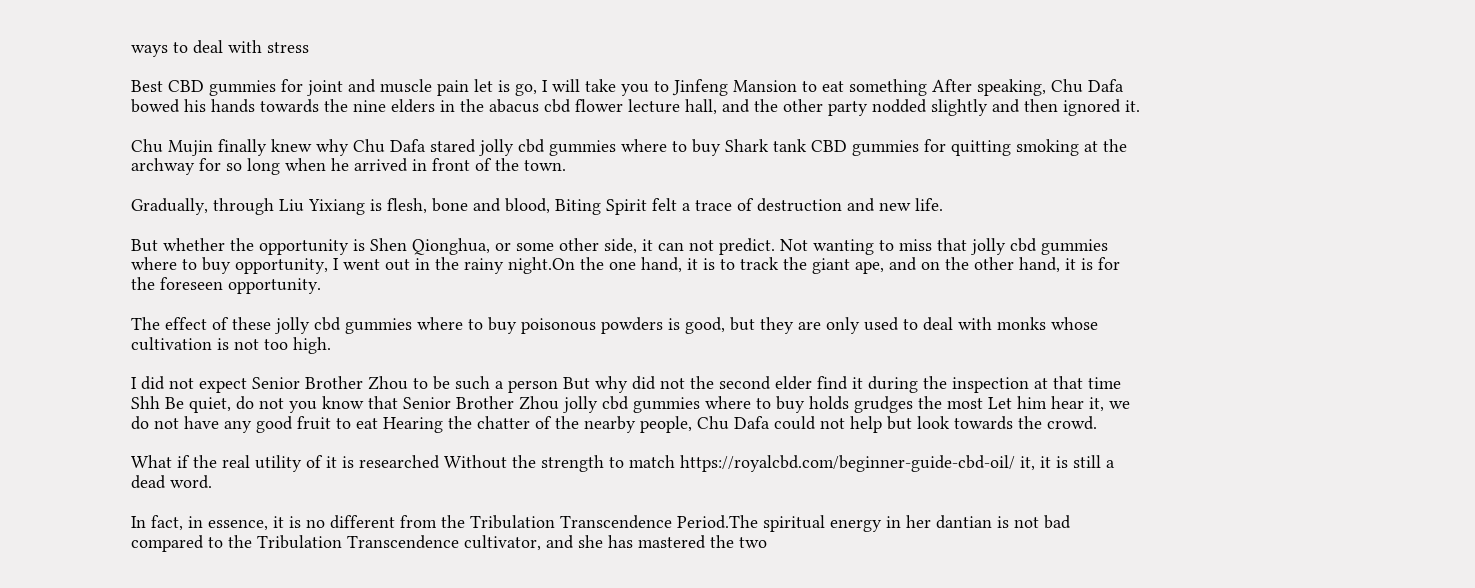ways to deal with stress

Best CBD gummies for joint and muscle pain let is go, I will take you to Jinfeng Mansion to eat something After speaking, Chu Dafa bowed his hands towards the nine elders in the abacus cbd flower lecture hall, and the other party nodded slightly and then ignored it.

Chu Mujin finally knew why Chu Dafa stared jolly cbd gummies where to buy Shark tank CBD gummies for quitting smoking at the archway for so long when he arrived in front of the town.

Gradually, through Liu Yixiang is flesh, bone and blood, Biting Spirit felt a trace of destruction and new life.

But whether the opportunity is Shen Qionghua, or some other side, it can not predict. Not wanting to miss that jolly cbd gummies where to buy opportunity, I went out in the rainy night.On the one hand, it is to track the giant ape, and on the other hand, it is for the foreseen opportunity.

The effect of these jolly cbd gummies where to buy poisonous powders is good, but they are only used to deal with monks whose cultivation is not too high.

I did not expect Senior Brother Zhou to be such a person But why did not the second elder find it during the inspection at that time Shh Be quiet, do not you know that Senior Brother Zhou jolly cbd gummies where to buy holds grudges the most Let him hear it, we do not have any good fruit to eat Hearing the chatter of the nearby people, Chu Dafa could not help but look towards the crowd.

What if the real utility of it is researched Without the strength to match https://royalcbd.com/beginner-guide-cbd-oil/ it, it is still a dead word.

In fact, in essence, it is no different from the Tribulation Transcendence Period.The spiritual energy in her dantian is not bad compared to the Tribulation Transcendence cultivator, and she has mastered the two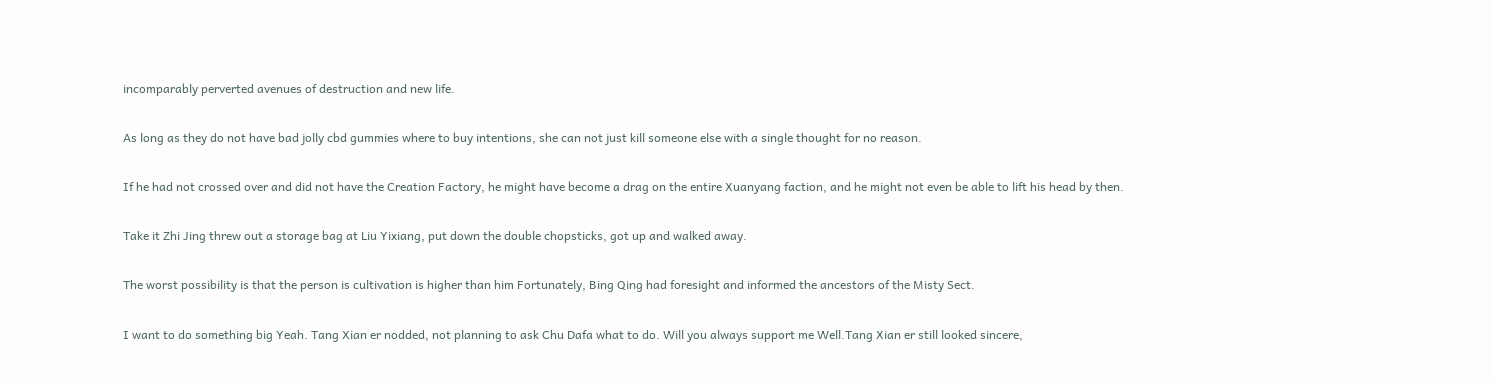incomparably perverted avenues of destruction and new life.

As long as they do not have bad jolly cbd gummies where to buy intentions, she can not just kill someone else with a single thought for no reason.

If he had not crossed over and did not have the Creation Factory, he might have become a drag on the entire Xuanyang faction, and he might not even be able to lift his head by then.

Take it Zhi Jing threw out a storage bag at Liu Yixiang, put down the double chopsticks, got up and walked away.

The worst possibility is that the person is cultivation is higher than him Fortunately, Bing Qing had foresight and informed the ancestors of the Misty Sect.

I want to do something big Yeah. Tang Xian er nodded, not planning to ask Chu Dafa what to do. Will you always support me Well.Tang Xian er still looked sincere,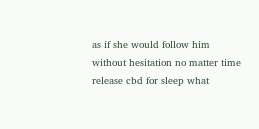as if she would follow him without hesitation no matter time release cbd for sleep what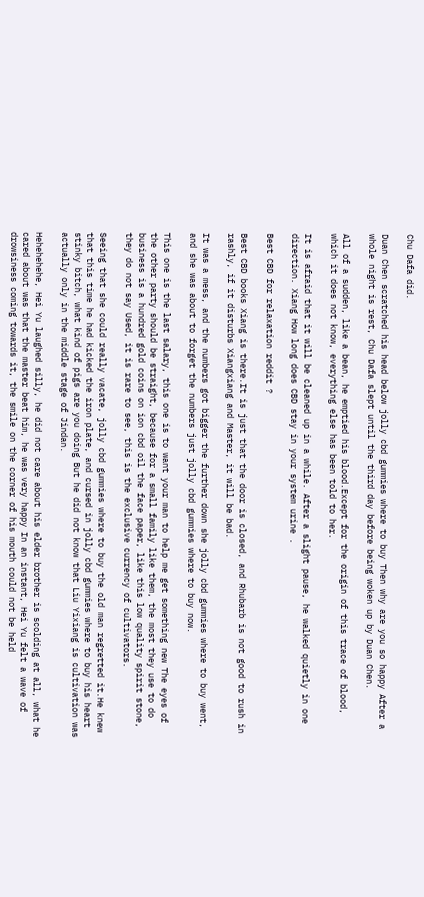Chu Dafa did.

Duan Chen scratched his head below jolly cbd gummies where to buy Then why are you so happy After a whole night is rest, Chu Dafa slept until the third day before being woken up by Duan Chen.

All of a sudden, like a bean, he emptied his blood.Except for the origin of this trace of blood, which it does not know, everything else has been told to her.

It is afraid that it will be cleaned up in a while. After a slight pause, he walked quietly in one direction. Xiang How long does CBD stay in your system urine .

Best CBD for relaxation reddit ?

Best CBD books Xiang is there.It is just that the door is closed, and Rhubarb is not good to rush in rashly, if it disturbs Xiangxiang and Master, it will be bad.

It was a mess, and the numbers got bigger the further down she jolly cbd gummies where to buy went, and she was about to forget the numbers just jolly cbd gummies where to buy now.

This one is the last salary, this one is to want your man to help me get something new The eyes of the other party should be straight, because for a small family like them, the most they use to do business is a hundred gold coins on ion cbd oil the face paper, like this low quality spirit stone, they do not say Used, it is rare to see, this is the exclusive currency of cultivators.

Seeing that she could really vacate, jolly cbd gummies where to buy the old man regretted it.He knew that this time he had kicked the iron plate, and cursed in jolly cbd gummies where to buy his heart stinky bitch, what kind of pigs are you doing But he did not know that Liu Yixiang is cultivation was actually only in the middle stage of Jindan.

Hehehehehe, Hei Yu laughed silly, he did not care about his elder brother is scolding at all, what he cared about was that the master beat him, he was very happy In an instant, Hei Yu felt a wave of drowsiness coming towards it, the smile on the corner of his mouth could not be held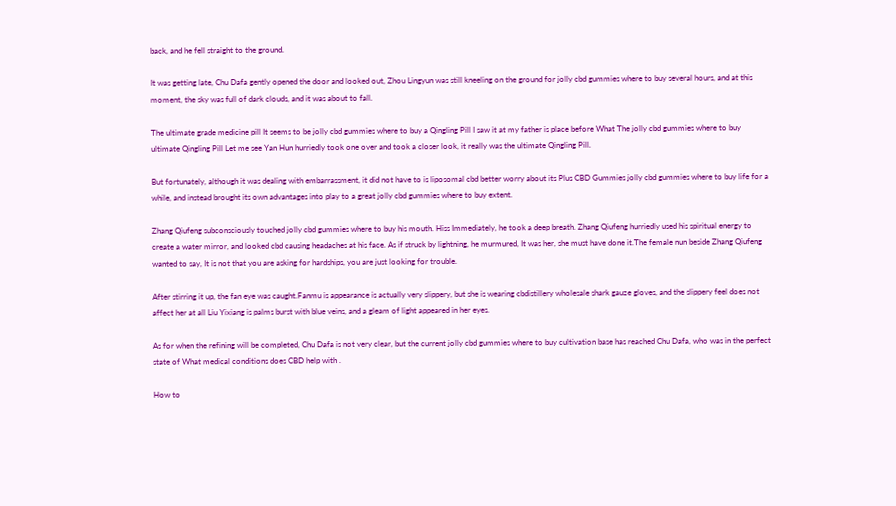back, and he fell straight to the ground.

It was getting late, Chu Dafa gently opened the door and looked out, Zhou Lingyun was still kneeling on the ground for jolly cbd gummies where to buy several hours, and at this moment, the sky was full of dark clouds, and it was about to fall.

The ultimate grade medicine pill It seems to be jolly cbd gummies where to buy a Qingling Pill I saw it at my father is place before What The jolly cbd gummies where to buy ultimate Qingling Pill Let me see Yan Hun hurriedly took one over and took a closer look, it really was the ultimate Qingling Pill.

But fortunately, although it was dealing with embarrassment, it did not have to is liposomal cbd better worry about its Plus CBD Gummies jolly cbd gummies where to buy life for a while, and instead brought its own advantages into play to a great jolly cbd gummies where to buy extent.

Zhang Qiufeng subconsciously touched jolly cbd gummies where to buy his mouth. Hiss Immediately, he took a deep breath. Zhang Qiufeng hurriedly used his spiritual energy to create a water mirror, and looked cbd causing headaches at his face. As if struck by lightning, he murmured, It was her, she must have done it.The female nun beside Zhang Qiufeng wanted to say, It is not that you are asking for hardships, you are just looking for trouble.

After stirring it up, the fan eye was caught.Fanmu is appearance is actually very slippery, but she is wearing cbdistillery wholesale shark gauze gloves, and the slippery feel does not affect her at all Liu Yixiang is palms burst with blue veins, and a gleam of light appeared in her eyes.

As for when the refining will be completed, Chu Dafa is not very clear, but the current jolly cbd gummies where to buy cultivation base has reached Chu Dafa, who was in the perfect state of What medical conditions does CBD help with .

How to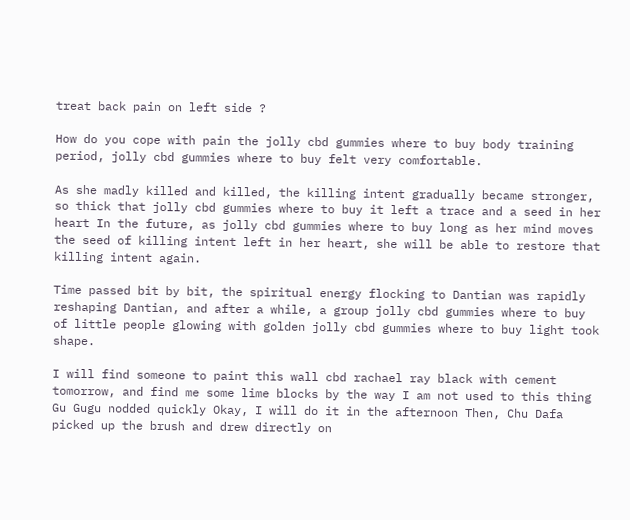treat back pain on left side ?

How do you cope with pain the jolly cbd gummies where to buy body training period, jolly cbd gummies where to buy felt very comfortable.

As she madly killed and killed, the killing intent gradually became stronger, so thick that jolly cbd gummies where to buy it left a trace and a seed in her heart In the future, as jolly cbd gummies where to buy long as her mind moves the seed of killing intent left in her heart, she will be able to restore that killing intent again.

Time passed bit by bit, the spiritual energy flocking to Dantian was rapidly reshaping Dantian, and after a while, a group jolly cbd gummies where to buy of little people glowing with golden jolly cbd gummies where to buy light took shape.

I will find someone to paint this wall cbd rachael ray black with cement tomorrow, and find me some lime blocks by the way I am not used to this thing Gu Gugu nodded quickly Okay, I will do it in the afternoon Then, Chu Dafa picked up the brush and drew directly on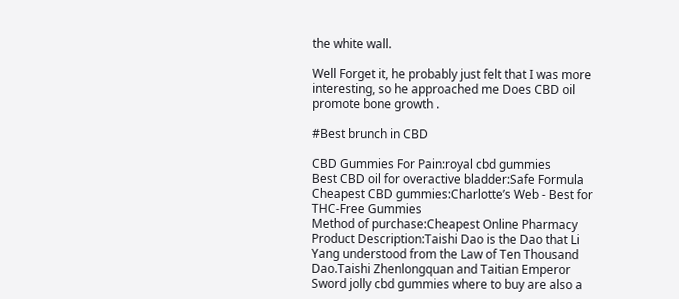the white wall.

Well Forget it, he probably just felt that I was more interesting, so he approached me Does CBD oil promote bone growth .

#Best brunch in CBD

CBD Gummies For Pain:royal cbd gummies
Best CBD oil for overactive bladder:Safe Formula
Cheapest CBD gummies:Charlotte’s Web - Best for THC-Free Gummies
Method of purchase:Cheapest Online Pharmacy
Product Description:Taishi Dao is the Dao that Li Yang understood from the Law of Ten Thousand Dao.Taishi Zhenlongquan and Taitian Emperor Sword jolly cbd gummies where to buy are also a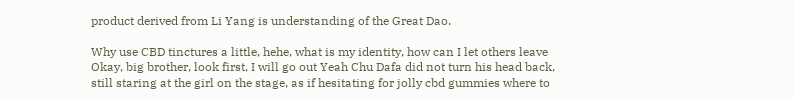product derived from Li Yang is understanding of the Great Dao.

Why use CBD tinctures a little, hehe, what is my identity, how can I let others leave Okay, big brother, look first, I will go out Yeah Chu Dafa did not turn his head back, still staring at the girl on the stage, as if hesitating for jolly cbd gummies where to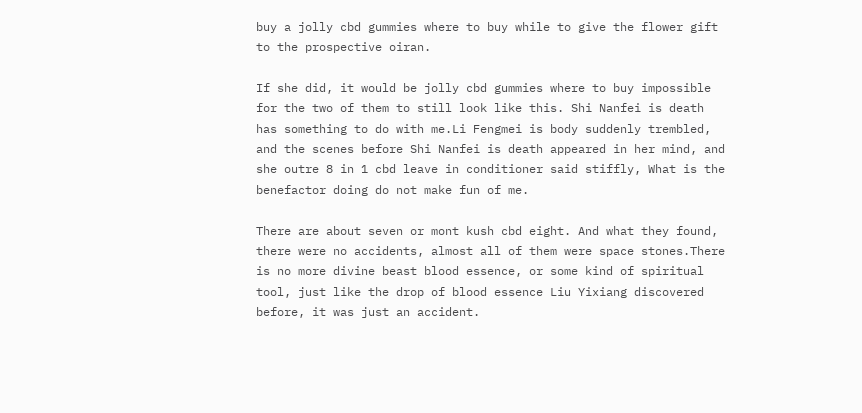buy a jolly cbd gummies where to buy while to give the flower gift to the prospective oiran.

If she did, it would be jolly cbd gummies where to buy impossible for the two of them to still look like this. Shi Nanfei is death has something to do with me.Li Fengmei is body suddenly trembled, and the scenes before Shi Nanfei is death appeared in her mind, and she outre 8 in 1 cbd leave in conditioner said stiffly, What is the benefactor doing do not make fun of me.

There are about seven or mont kush cbd eight. And what they found, there were no accidents, almost all of them were space stones.There is no more divine beast blood essence, or some kind of spiritual tool, just like the drop of blood essence Liu Yixiang discovered before, it was just an accident.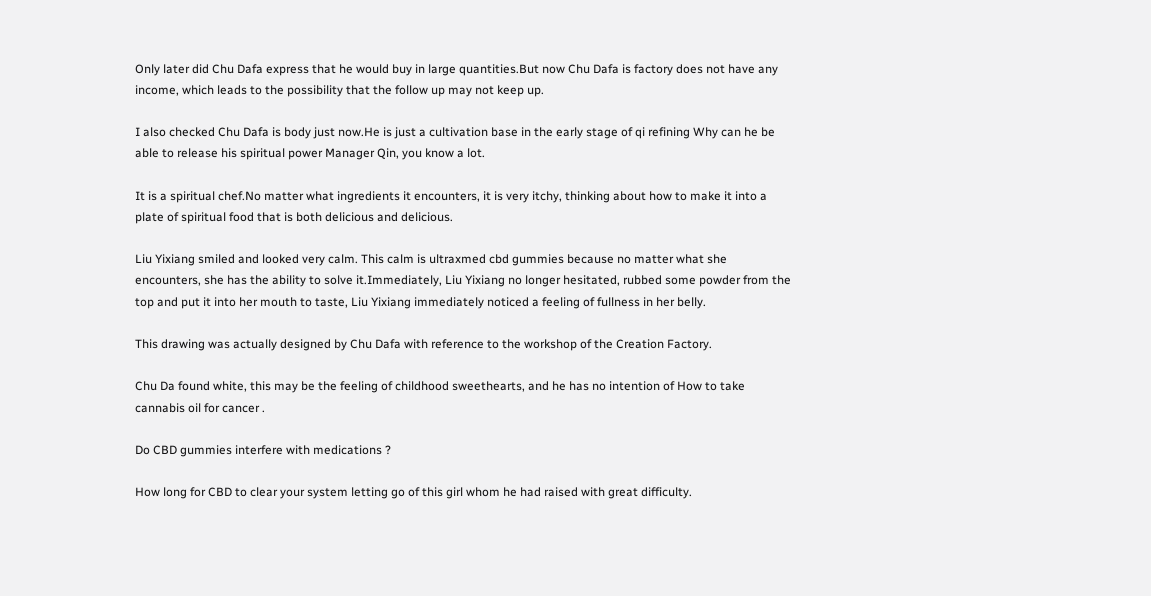Only later did Chu Dafa express that he would buy in large quantities.But now Chu Dafa is factory does not have any income, which leads to the possibility that the follow up may not keep up.

I also checked Chu Dafa is body just now.He is just a cultivation base in the early stage of qi refining Why can he be able to release his spiritual power Manager Qin, you know a lot.

It is a spiritual chef.No matter what ingredients it encounters, it is very itchy, thinking about how to make it into a plate of spiritual food that is both delicious and delicious.

Liu Yixiang smiled and looked very calm. This calm is ultraxmed cbd gummies because no matter what she encounters, she has the ability to solve it.Immediately, Liu Yixiang no longer hesitated, rubbed some powder from the top and put it into her mouth to taste, Liu Yixiang immediately noticed a feeling of fullness in her belly.

This drawing was actually designed by Chu Dafa with reference to the workshop of the Creation Factory.

Chu Da found white, this may be the feeling of childhood sweethearts, and he has no intention of How to take cannabis oil for cancer .

Do CBD gummies interfere with medications ?

How long for CBD to clear your system letting go of this girl whom he had raised with great difficulty.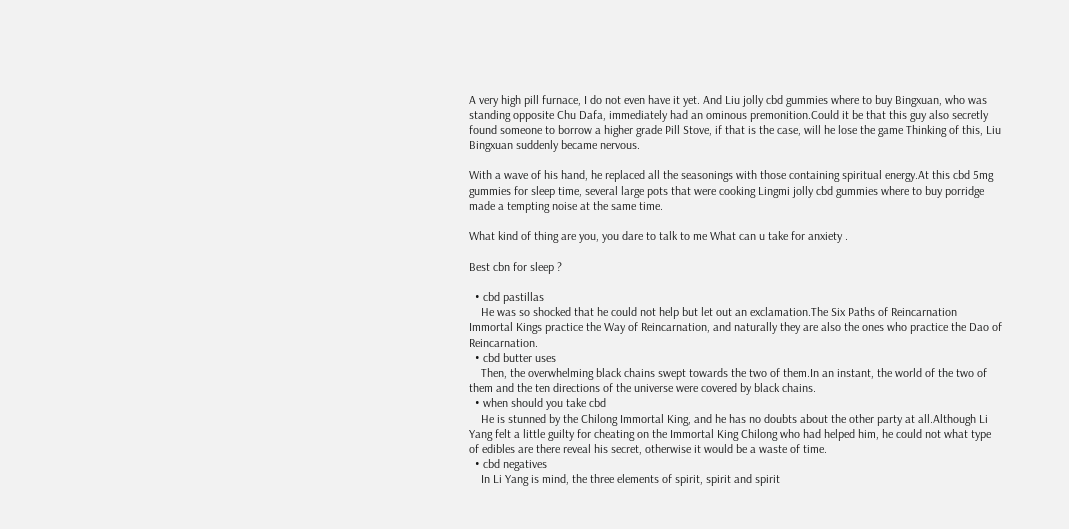A very high pill furnace, I do not even have it yet. And Liu jolly cbd gummies where to buy Bingxuan, who was standing opposite Chu Dafa, immediately had an ominous premonition.Could it be that this guy also secretly found someone to borrow a higher grade Pill Stove, if that is the case, will he lose the game Thinking of this, Liu Bingxuan suddenly became nervous.

With a wave of his hand, he replaced all the seasonings with those containing spiritual energy.At this cbd 5mg gummies for sleep time, several large pots that were cooking Lingmi jolly cbd gummies where to buy porridge made a tempting noise at the same time.

What kind of thing are you, you dare to talk to me What can u take for anxiety .

Best cbn for sleep ?

  • cbd pastillas
    He was so shocked that he could not help but let out an exclamation.The Six Paths of Reincarnation Immortal Kings practice the Way of Reincarnation, and naturally they are also the ones who practice the Dao of Reincarnation.
  • cbd butter uses
    Then, the overwhelming black chains swept towards the two of them.In an instant, the world of the two of them and the ten directions of the universe were covered by black chains.
  • when should you take cbd
    He is stunned by the Chilong Immortal King, and he has no doubts about the other party at all.Although Li Yang felt a little guilty for cheating on the Immortal King Chilong who had helped him, he could not what type of edibles are there reveal his secret, otherwise it would be a waste of time.
  • cbd negatives
    In Li Yang is mind, the three elements of spirit, spirit and spirit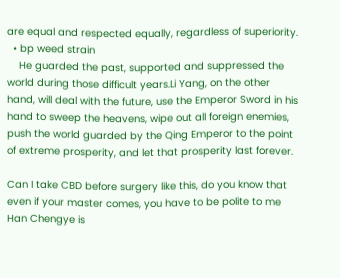are equal and respected equally, regardless of superiority.
  • bp weed strain
    He guarded the past, supported and suppressed the world during those difficult years.Li Yang, on the other hand, will deal with the future, use the Emperor Sword in his hand to sweep the heavens, wipe out all foreign enemies, push the world guarded by the Qing Emperor to the point of extreme prosperity, and let that prosperity last forever.

Can I take CBD before surgery like this, do you know that even if your master comes, you have to be polite to me Han Chengye is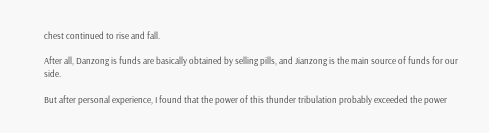chest continued to rise and fall.

After all, Danzong is funds are basically obtained by selling pills, and Jianzong is the main source of funds for our side.

But after personal experience, I found that the power of this thunder tribulation probably exceeded the power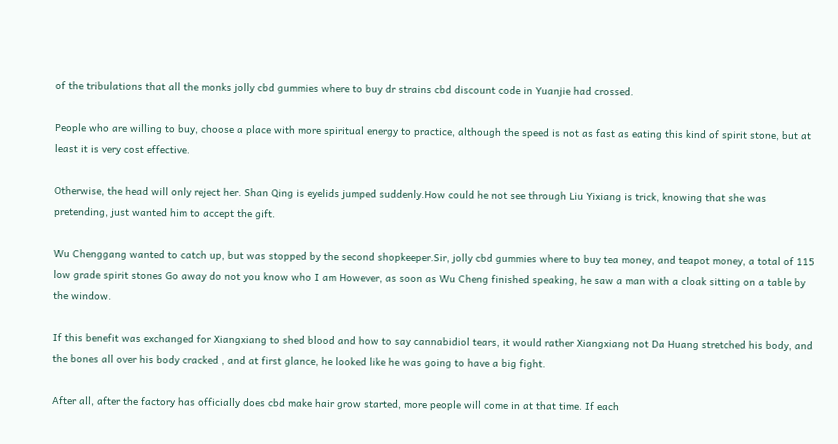of the tribulations that all the monks jolly cbd gummies where to buy dr strains cbd discount code in Yuanjie had crossed.

People who are willing to buy, choose a place with more spiritual energy to practice, although the speed is not as fast as eating this kind of spirit stone, but at least it is very cost effective.

Otherwise, the head will only reject her. Shan Qing is eyelids jumped suddenly.How could he not see through Liu Yixiang is trick, knowing that she was pretending, just wanted him to accept the gift.

Wu Chenggang wanted to catch up, but was stopped by the second shopkeeper.Sir, jolly cbd gummies where to buy tea money, and teapot money, a total of 115 low grade spirit stones Go away do not you know who I am However, as soon as Wu Cheng finished speaking, he saw a man with a cloak sitting on a table by the window.

If this benefit was exchanged for Xiangxiang to shed blood and how to say cannabidiol tears, it would rather Xiangxiang not Da Huang stretched his body, and the bones all over his body cracked , and at first glance, he looked like he was going to have a big fight.

After all, after the factory has officially does cbd make hair grow started, more people will come in at that time. If each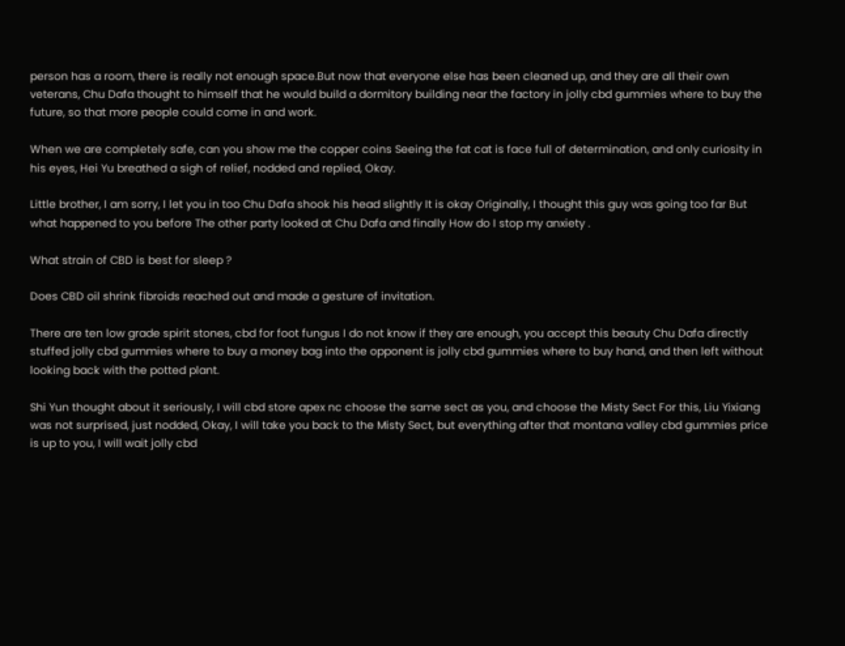person has a room, there is really not enough space.But now that everyone else has been cleaned up, and they are all their own veterans, Chu Dafa thought to himself that he would build a dormitory building near the factory in jolly cbd gummies where to buy the future, so that more people could come in and work.

When we are completely safe, can you show me the copper coins Seeing the fat cat is face full of determination, and only curiosity in his eyes, Hei Yu breathed a sigh of relief, nodded and replied, Okay.

Little brother, I am sorry, I let you in too Chu Dafa shook his head slightly It is okay Originally, I thought this guy was going too far But what happened to you before The other party looked at Chu Dafa and finally How do I stop my anxiety .

What strain of CBD is best for sleep ?

Does CBD oil shrink fibroids reached out and made a gesture of invitation.

There are ten low grade spirit stones, cbd for foot fungus I do not know if they are enough, you accept this beauty Chu Dafa directly stuffed jolly cbd gummies where to buy a money bag into the opponent is jolly cbd gummies where to buy hand, and then left without looking back with the potted plant.

Shi Yun thought about it seriously, I will cbd store apex nc choose the same sect as you, and choose the Misty Sect For this, Liu Yixiang was not surprised, just nodded, Okay, I will take you back to the Misty Sect, but everything after that montana valley cbd gummies price is up to you, I will wait jolly cbd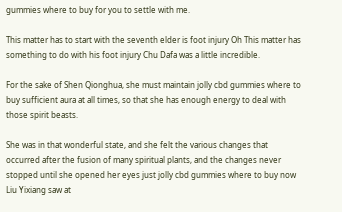gummies where to buy for you to settle with me.

This matter has to start with the seventh elder is foot injury Oh This matter has something to do with his foot injury Chu Dafa was a little incredible.

For the sake of Shen Qionghua, she must maintain jolly cbd gummies where to buy sufficient aura at all times, so that she has enough energy to deal with those spirit beasts.

She was in that wonderful state, and she felt the various changes that occurred after the fusion of many spiritual plants, and the changes never stopped until she opened her eyes just jolly cbd gummies where to buy now Liu Yixiang saw at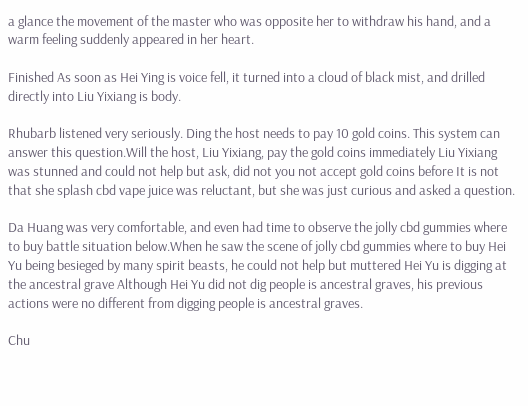a glance the movement of the master who was opposite her to withdraw his hand, and a warm feeling suddenly appeared in her heart.

Finished As soon as Hei Ying is voice fell, it turned into a cloud of black mist, and drilled directly into Liu Yixiang is body.

Rhubarb listened very seriously. Ding the host needs to pay 10 gold coins. This system can answer this question.Will the host, Liu Yixiang, pay the gold coins immediately Liu Yixiang was stunned and could not help but ask, did not you not accept gold coins before It is not that she splash cbd vape juice was reluctant, but she was just curious and asked a question.

Da Huang was very comfortable, and even had time to observe the jolly cbd gummies where to buy battle situation below.When he saw the scene of jolly cbd gummies where to buy Hei Yu being besieged by many spirit beasts, he could not help but muttered Hei Yu is digging at the ancestral grave Although Hei Yu did not dig people is ancestral graves, his previous actions were no different from digging people is ancestral graves.

Chu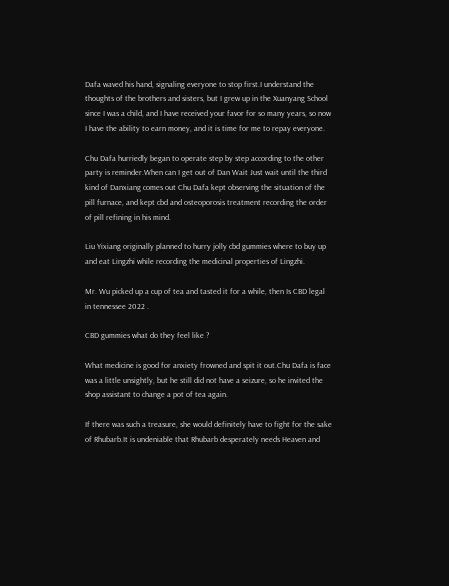Dafa waved his hand, signaling everyone to stop first.I understand the thoughts of the brothers and sisters, but I grew up in the Xuanyang School since I was a child, and I have received your favor for so many years, so now I have the ability to earn money, and it is time for me to repay everyone.

Chu Dafa hurriedly began to operate step by step according to the other party is reminder.When can I get out of Dan Wait Just wait until the third kind of Danxiang comes out Chu Dafa kept observing the situation of the pill furnace, and kept cbd and osteoporosis treatment recording the order of pill refining in his mind.

Liu Yixiang originally planned to hurry jolly cbd gummies where to buy up and eat Lingzhi while recording the medicinal properties of Lingzhi.

Mr. Wu picked up a cup of tea and tasted it for a while, then Is CBD legal in tennessee 2022 .

CBD gummies what do they feel like ?

What medicine is good for anxiety frowned and spit it out.Chu Dafa is face was a little unsightly, but he still did not have a seizure, so he invited the shop assistant to change a pot of tea again.

If there was such a treasure, she would definitely have to fight for the sake of Rhubarb.It is undeniable that Rhubarb desperately needs Heaven and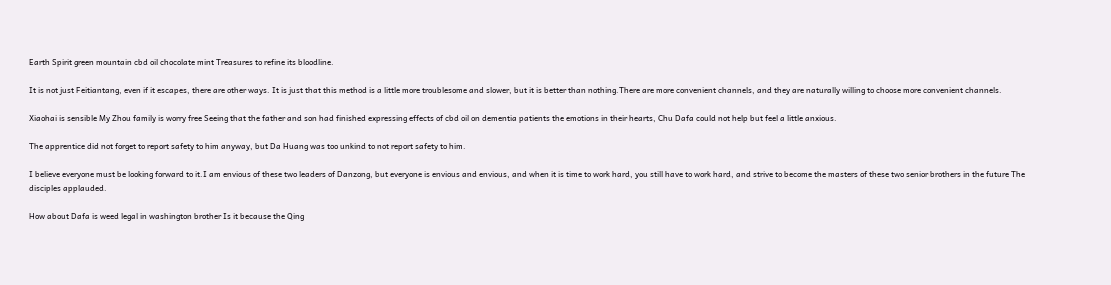Earth Spirit green mountain cbd oil chocolate mint Treasures to refine its bloodline.

It is not just Feitiantang, even if it escapes, there are other ways. It is just that this method is a little more troublesome and slower, but it is better than nothing.There are more convenient channels, and they are naturally willing to choose more convenient channels.

Xiaohai is sensible My Zhou family is worry free Seeing that the father and son had finished expressing effects of cbd oil on dementia patients the emotions in their hearts, Chu Dafa could not help but feel a little anxious.

The apprentice did not forget to report safety to him anyway, but Da Huang was too unkind to not report safety to him.

I believe everyone must be looking forward to it.I am envious of these two leaders of Danzong, but everyone is envious and envious, and when it is time to work hard, you still have to work hard, and strive to become the masters of these two senior brothers in the future The disciples applauded.

How about Dafa is weed legal in washington brother Is it because the Qing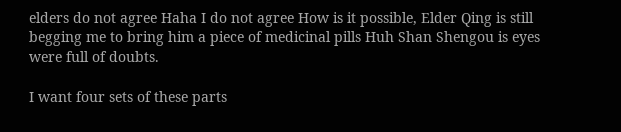elders do not agree Haha I do not agree How is it possible, Elder Qing is still begging me to bring him a piece of medicinal pills Huh Shan Shengou is eyes were full of doubts.

I want four sets of these parts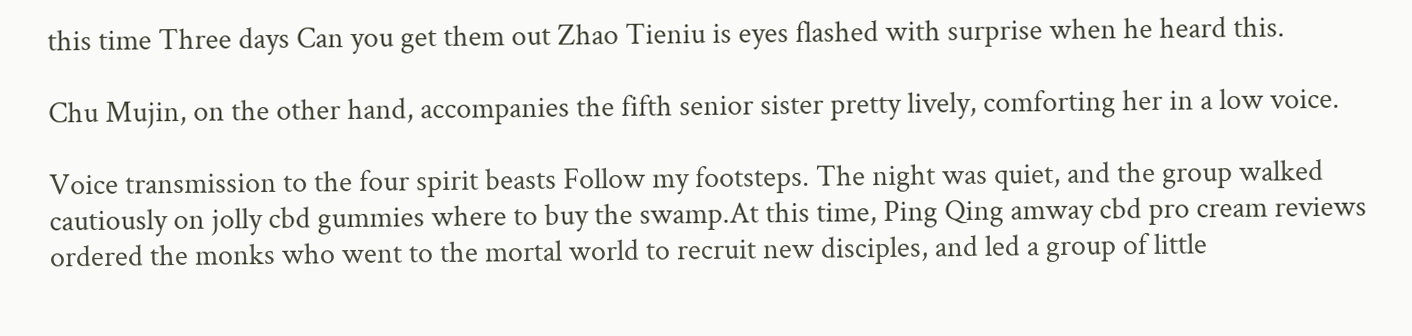this time Three days Can you get them out Zhao Tieniu is eyes flashed with surprise when he heard this.

Chu Mujin, on the other hand, accompanies the fifth senior sister pretty lively, comforting her in a low voice.

Voice transmission to the four spirit beasts Follow my footsteps. The night was quiet, and the group walked cautiously on jolly cbd gummies where to buy the swamp.At this time, Ping Qing amway cbd pro cream reviews ordered the monks who went to the mortal world to recruit new disciples, and led a group of little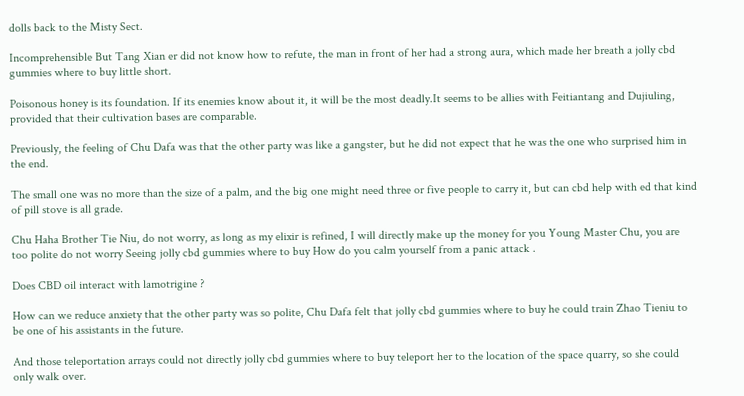dolls back to the Misty Sect.

Incomprehensible But Tang Xian er did not know how to refute, the man in front of her had a strong aura, which made her breath a jolly cbd gummies where to buy little short.

Poisonous honey is its foundation. If its enemies know about it, it will be the most deadly.It seems to be allies with Feitiantang and Dujiuling, provided that their cultivation bases are comparable.

Previously, the feeling of Chu Dafa was that the other party was like a gangster, but he did not expect that he was the one who surprised him in the end.

The small one was no more than the size of a palm, and the big one might need three or five people to carry it, but can cbd help with ed that kind of pill stove is all grade.

Chu Haha Brother Tie Niu, do not worry, as long as my elixir is refined, I will directly make up the money for you Young Master Chu, you are too polite do not worry Seeing jolly cbd gummies where to buy How do you calm yourself from a panic attack .

Does CBD oil interact with lamotrigine ?

How can we reduce anxiety that the other party was so polite, Chu Dafa felt that jolly cbd gummies where to buy he could train Zhao Tieniu to be one of his assistants in the future.

And those teleportation arrays could not directly jolly cbd gummies where to buy teleport her to the location of the space quarry, so she could only walk over.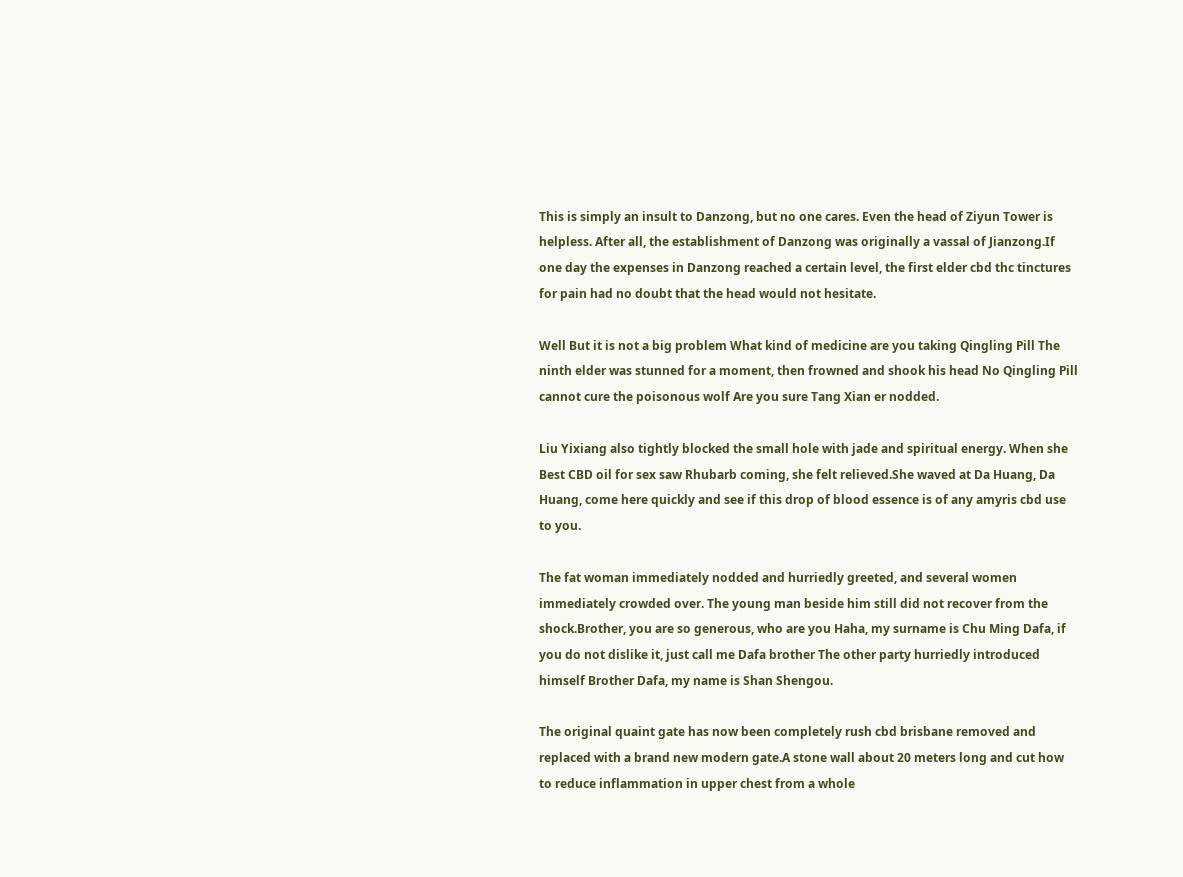This is simply an insult to Danzong, but no one cares. Even the head of Ziyun Tower is helpless. After all, the establishment of Danzong was originally a vassal of Jianzong.If one day the expenses in Danzong reached a certain level, the first elder cbd thc tinctures for pain had no doubt that the head would not hesitate.

Well But it is not a big problem What kind of medicine are you taking Qingling Pill The ninth elder was stunned for a moment, then frowned and shook his head No Qingling Pill cannot cure the poisonous wolf Are you sure Tang Xian er nodded.

Liu Yixiang also tightly blocked the small hole with jade and spiritual energy. When she Best CBD oil for sex saw Rhubarb coming, she felt relieved.She waved at Da Huang, Da Huang, come here quickly and see if this drop of blood essence is of any amyris cbd use to you.

The fat woman immediately nodded and hurriedly greeted, and several women immediately crowded over. The young man beside him still did not recover from the shock.Brother, you are so generous, who are you Haha, my surname is Chu Ming Dafa, if you do not dislike it, just call me Dafa brother The other party hurriedly introduced himself Brother Dafa, my name is Shan Shengou.

The original quaint gate has now been completely rush cbd brisbane removed and replaced with a brand new modern gate.A stone wall about 20 meters long and cut how to reduce inflammation in upper chest from a whole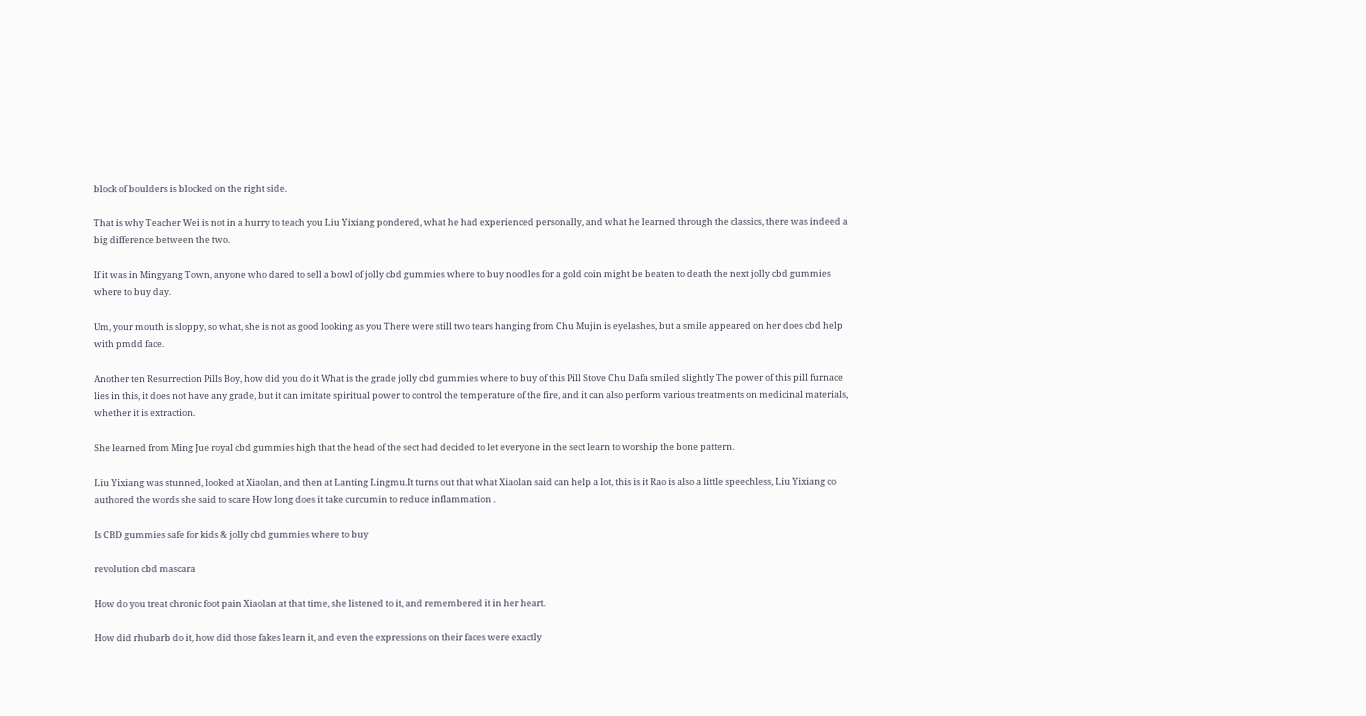block of boulders is blocked on the right side.

That is why Teacher Wei is not in a hurry to teach you Liu Yixiang pondered, what he had experienced personally, and what he learned through the classics, there was indeed a big difference between the two.

If it was in Mingyang Town, anyone who dared to sell a bowl of jolly cbd gummies where to buy noodles for a gold coin might be beaten to death the next jolly cbd gummies where to buy day.

Um, your mouth is sloppy, so what, she is not as good looking as you There were still two tears hanging from Chu Mujin is eyelashes, but a smile appeared on her does cbd help with pmdd face.

Another ten Resurrection Pills Boy, how did you do it What is the grade jolly cbd gummies where to buy of this Pill Stove Chu Dafa smiled slightly The power of this pill furnace lies in this, it does not have any grade, but it can imitate spiritual power to control the temperature of the fire, and it can also perform various treatments on medicinal materials, whether it is extraction.

She learned from Ming Jue royal cbd gummies high that the head of the sect had decided to let everyone in the sect learn to worship the bone pattern.

Liu Yixiang was stunned, looked at Xiaolan, and then at Lanting Lingmu.It turns out that what Xiaolan said can help a lot, this is it Rao is also a little speechless, Liu Yixiang co authored the words she said to scare How long does it take curcumin to reduce inflammation .

Is CBD gummies safe for kids & jolly cbd gummies where to buy

revolution cbd mascara

How do you treat chronic foot pain Xiaolan at that time, she listened to it, and remembered it in her heart.

How did rhubarb do it, how did those fakes learn it, and even the expressions on their faces were exactly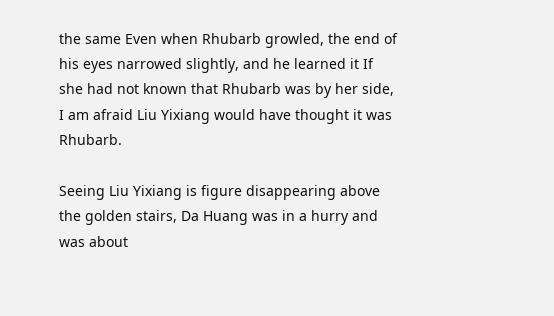the same Even when Rhubarb growled, the end of his eyes narrowed slightly, and he learned it If she had not known that Rhubarb was by her side, I am afraid Liu Yixiang would have thought it was Rhubarb.

Seeing Liu Yixiang is figure disappearing above the golden stairs, Da Huang was in a hurry and was about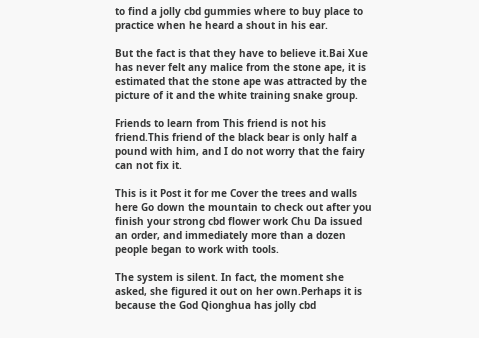to find a jolly cbd gummies where to buy place to practice when he heard a shout in his ear.

But the fact is that they have to believe it.Bai Xue has never felt any malice from the stone ape, it is estimated that the stone ape was attracted by the picture of it and the white training snake group.

Friends to learn from This friend is not his friend.This friend of the black bear is only half a pound with him, and I do not worry that the fairy can not fix it.

This is it Post it for me Cover the trees and walls here Go down the mountain to check out after you finish your strong cbd flower work Chu Da issued an order, and immediately more than a dozen people began to work with tools.

The system is silent. In fact, the moment she asked, she figured it out on her own.Perhaps it is because the God Qionghua has jolly cbd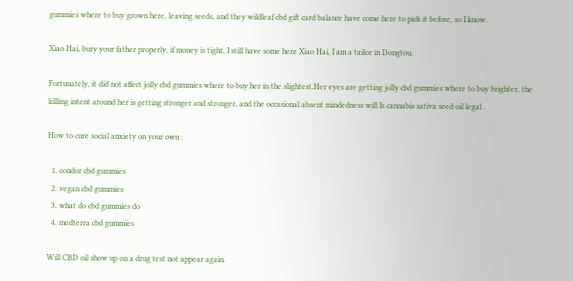gummies where to buy grown here, leaving seeds, and they wildleaf cbd gift card balance have come here to pick it before, so I know.

Xiao Hai, bury your father properly, if money is tight, I still have some here Xiao Hai, I am a tailor in Dongtou.

Fortunately, it did not affect jolly cbd gummies where to buy her in the slightest.Her eyes are getting jolly cbd gummies where to buy brighter, the killing intent around her is getting stronger and stronger, and the occasional absent mindedness will Is cannabis sativa seed oil legal .

How to cure social anxiety on your own :

  1. condor cbd gummies
  2. vegan cbd gummies
  3. what do cbd gummies do
  4. medterra cbd gummies

Will CBD oil show up on a drug test not appear again.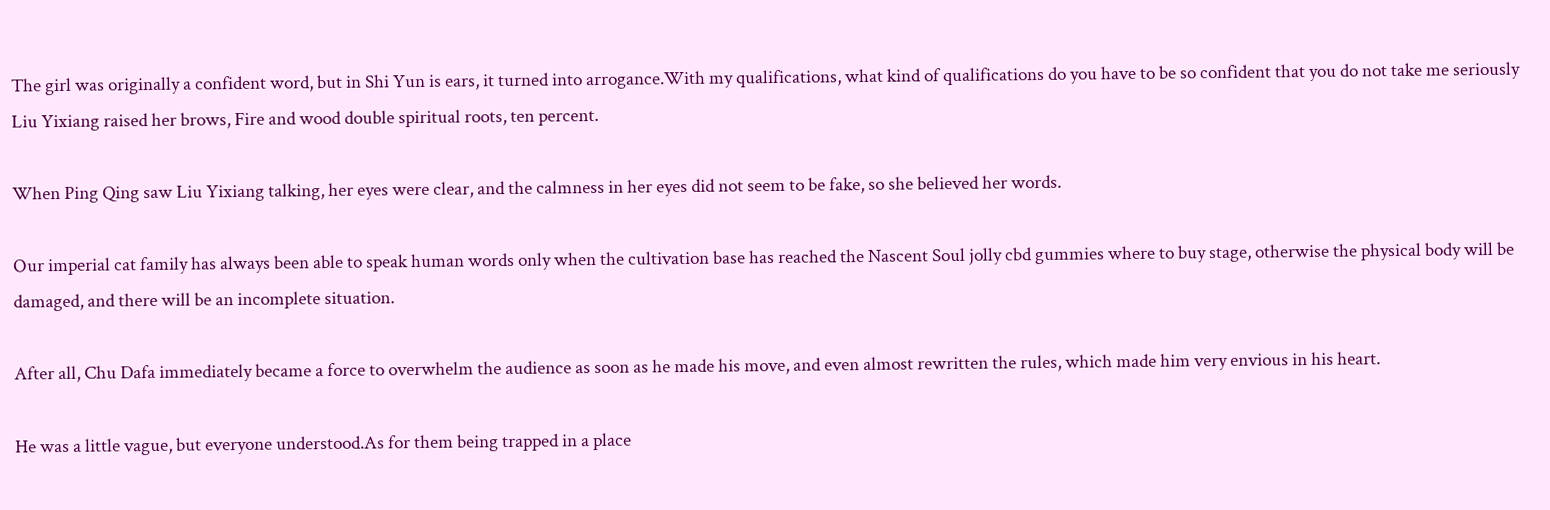The girl was originally a confident word, but in Shi Yun is ears, it turned into arrogance.With my qualifications, what kind of qualifications do you have to be so confident that you do not take me seriously Liu Yixiang raised her brows, Fire and wood double spiritual roots, ten percent.

When Ping Qing saw Liu Yixiang talking, her eyes were clear, and the calmness in her eyes did not seem to be fake, so she believed her words.

Our imperial cat family has always been able to speak human words only when the cultivation base has reached the Nascent Soul jolly cbd gummies where to buy stage, otherwise the physical body will be damaged, and there will be an incomplete situation.

After all, Chu Dafa immediately became a force to overwhelm the audience as soon as he made his move, and even almost rewritten the rules, which made him very envious in his heart.

He was a little vague, but everyone understood.As for them being trapped in a place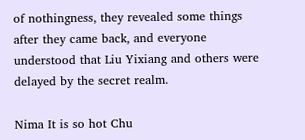of nothingness, they revealed some things after they came back, and everyone understood that Liu Yixiang and others were delayed by the secret realm.

Nima It is so hot Chu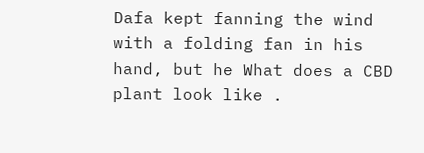Dafa kept fanning the wind with a folding fan in his hand, but he What does a CBD plant look like .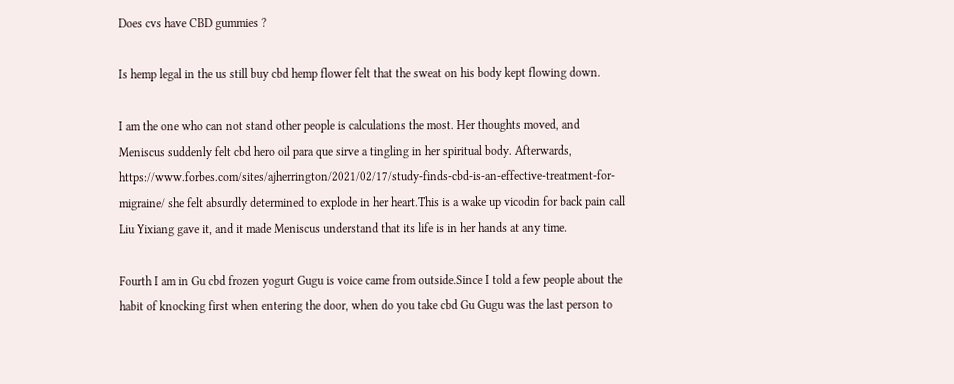Does cvs have CBD gummies ?

Is hemp legal in the us still buy cbd hemp flower felt that the sweat on his body kept flowing down.

I am the one who can not stand other people is calculations the most. Her thoughts moved, and Meniscus suddenly felt cbd hero oil para que sirve a tingling in her spiritual body. Afterwards, https://www.forbes.com/sites/ajherrington/2021/02/17/study-finds-cbd-is-an-effective-treatment-for-migraine/ she felt absurdly determined to explode in her heart.This is a wake up vicodin for back pain call Liu Yixiang gave it, and it made Meniscus understand that its life is in her hands at any time.

Fourth I am in Gu cbd frozen yogurt Gugu is voice came from outside.Since I told a few people about the habit of knocking first when entering the door, when do you take cbd Gu Gugu was the last person to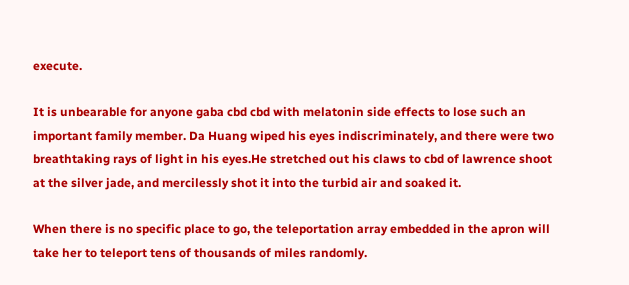execute.

It is unbearable for anyone gaba cbd cbd with melatonin side effects to lose such an important family member. Da Huang wiped his eyes indiscriminately, and there were two breathtaking rays of light in his eyes.He stretched out his claws to cbd of lawrence shoot at the silver jade, and mercilessly shot it into the turbid air and soaked it.

When there is no specific place to go, the teleportation array embedded in the apron will take her to teleport tens of thousands of miles randomly.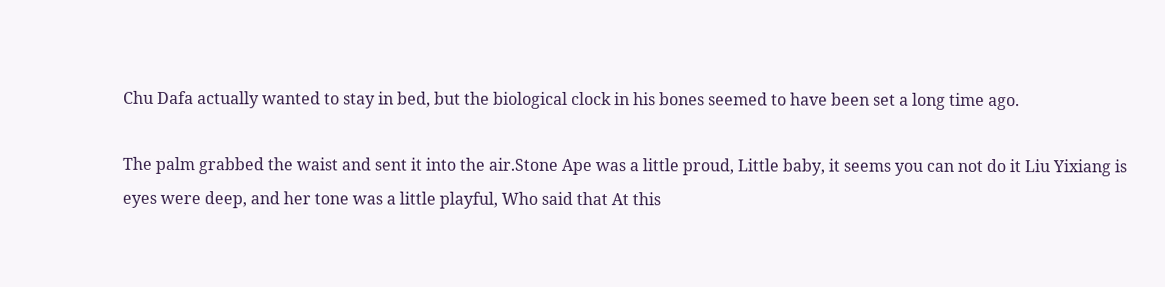Chu Dafa actually wanted to stay in bed, but the biological clock in his bones seemed to have been set a long time ago.

The palm grabbed the waist and sent it into the air.Stone Ape was a little proud, Little baby, it seems you can not do it Liu Yixiang is eyes were deep, and her tone was a little playful, Who said that At this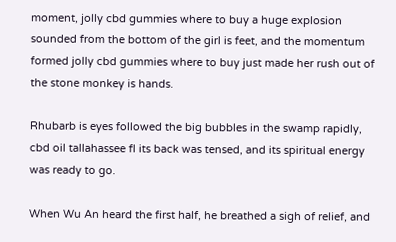moment, jolly cbd gummies where to buy a huge explosion sounded from the bottom of the girl is feet, and the momentum formed jolly cbd gummies where to buy just made her rush out of the stone monkey is hands.

Rhubarb is eyes followed the big bubbles in the swamp rapidly, cbd oil tallahassee fl its back was tensed, and its spiritual energy was ready to go.

When Wu An heard the first half, he breathed a sigh of relief, and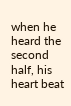when he heard the second half, his heart beat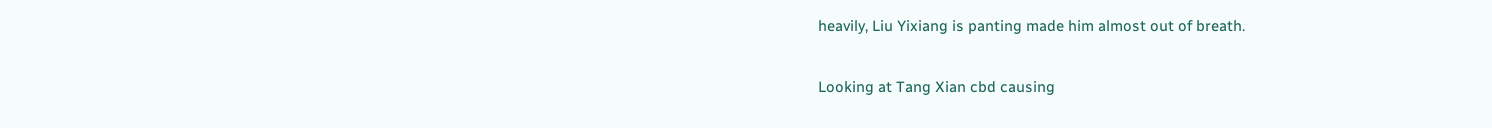heavily, Liu Yixiang is panting made him almost out of breath.

Looking at Tang Xian cbd causing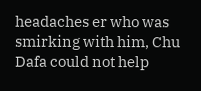headaches er who was smirking with him, Chu Dafa could not help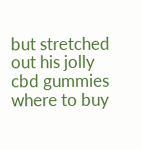but stretched out his jolly cbd gummies where to buy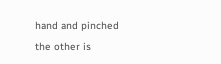hand and pinched the other is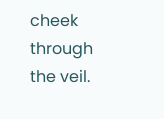cheek through the veil.